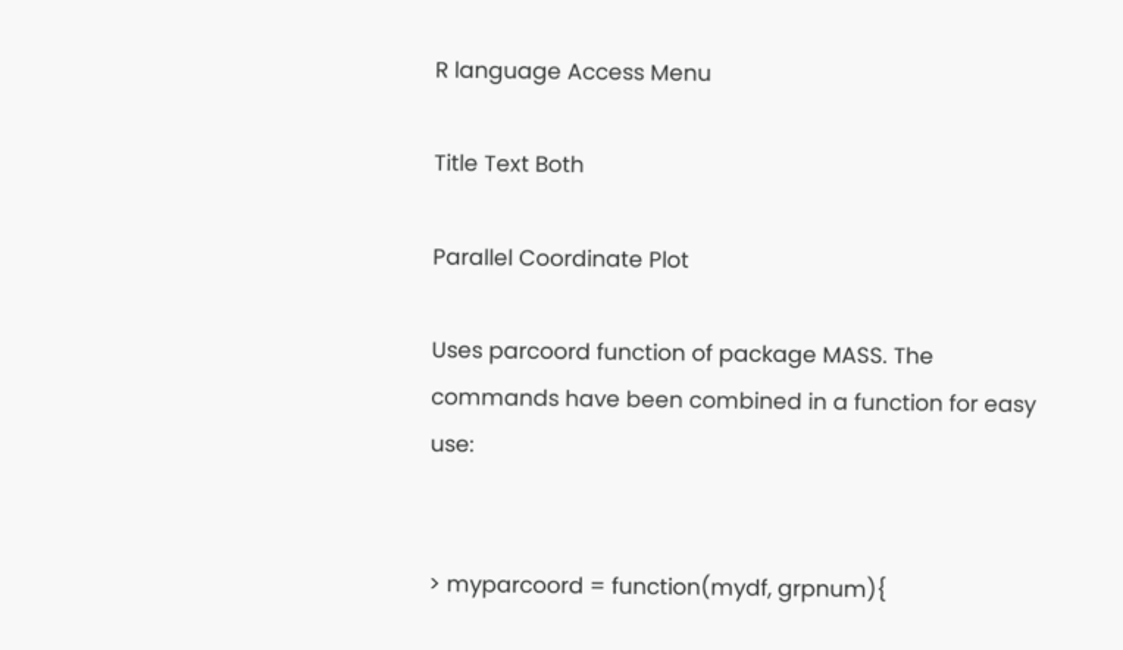R language Access Menu

Title Text Both

Parallel Coordinate Plot

Uses parcoord function of package MASS. The commands have been combined in a function for easy use:


> myparcoord = function(mydf, grpnum){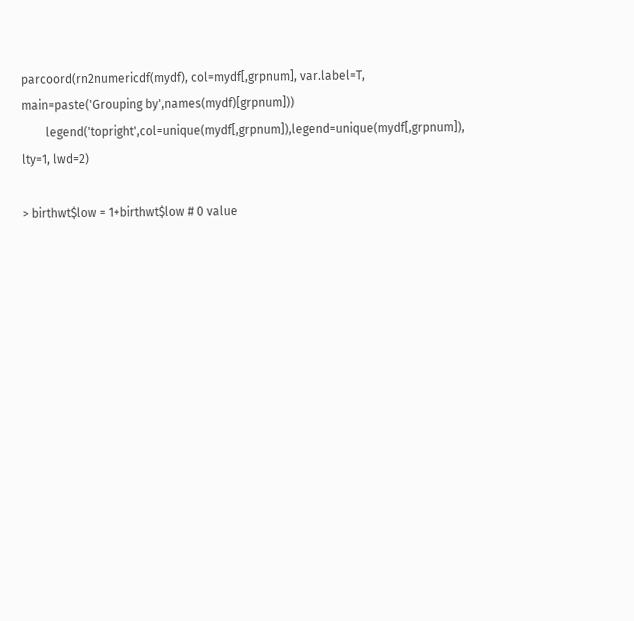parcoord(rn2numericdf(mydf), col=mydf[,grpnum], var.label=T, main=paste('Grouping by',names(mydf)[grpnum]))
        legend('topright',col=unique(mydf[,grpnum]),legend=unique(mydf[,grpnum]), lty=1, lwd=2)

> birthwt$low = 1+birthwt$low # 0 value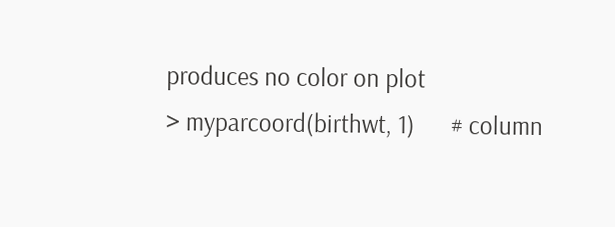produces no color on plot
> myparcoord(birthwt, 1)      # column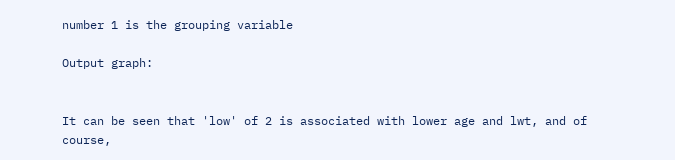number 1 is the grouping variable

Output graph:


It can be seen that 'low' of 2 is associated with lower age and lwt, and of course,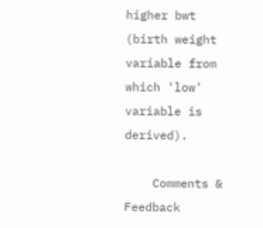higher bwt (birth weight variable from which 'low' variable is derived).

    Comments & Feedback